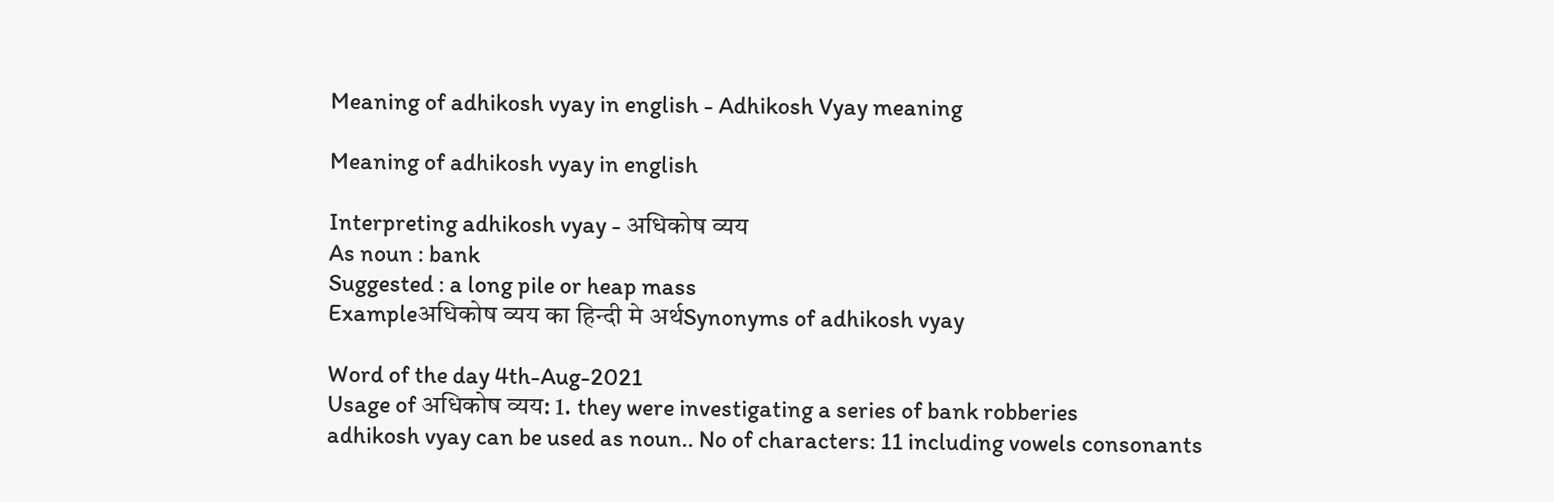Meaning of adhikosh vyay in english - Adhikosh Vyay meaning

Meaning of adhikosh vyay in english

Interpreting adhikosh vyay - अधिकोष व्यय
As noun : bank
Suggested : a long pile or heap mass
Exampleअधिकोष व्यय का हिन्दी मे अर्थSynonyms of adhikosh vyay

Word of the day 4th-Aug-2021
Usage of अधिकोष व्यय: 1. they were investigating a series of bank robberies
adhikosh vyay can be used as noun.. No of characters: 11 including vowels consonants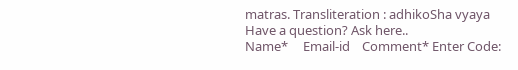matras. Transliteration : adhikoSha vyaya
Have a question? Ask here..
Name*     Email-id    Comment* Enter Code: